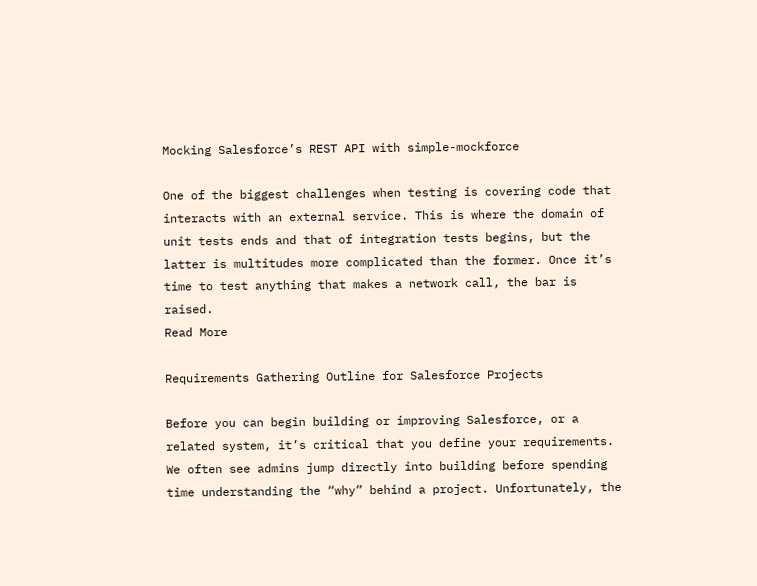Mocking Salesforce’s REST API with simple-mockforce

One of the biggest challenges when testing is covering code that interacts with an external service. This is where the domain of unit tests ends and that of integration tests begins, but the latter is multitudes more complicated than the former. Once it’s time to test anything that makes a network call, the bar is raised.
Read More

Requirements Gathering Outline for Salesforce Projects

Before you can begin building or improving Salesforce, or a related system, it’s critical that you define your requirements. We often see admins jump directly into building before spending time understanding the “why” behind a project. Unfortunately, the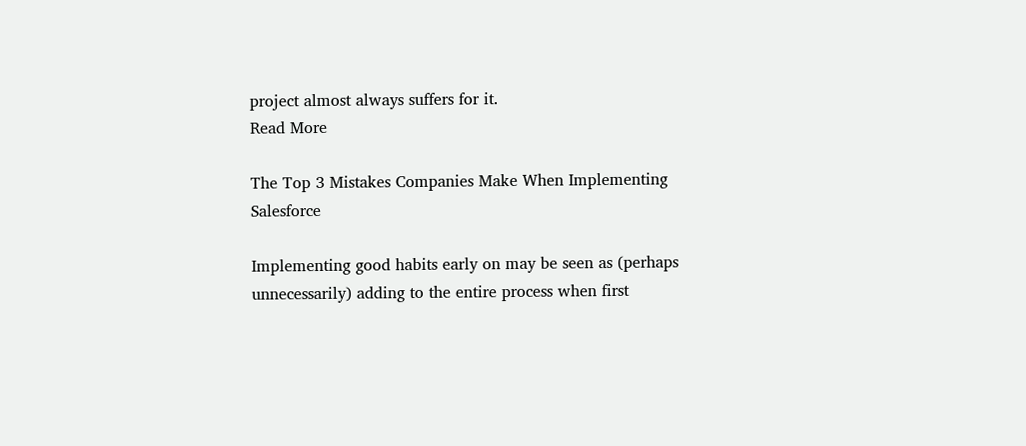project almost always suffers for it.
Read More

The Top 3 Mistakes Companies Make When Implementing Salesforce

Implementing good habits early on may be seen as (perhaps unnecessarily) adding to the entire process when first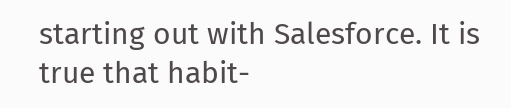starting out with Salesforce. It is true that habit-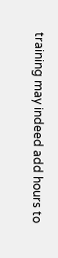training may indeed add hours to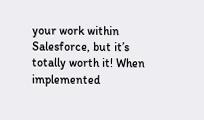your work within Salesforce, but it’s totally worth it! When implemented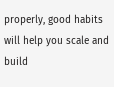properly, good habits will help you scale and build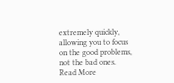extremely quickly, allowing you to focus on the good problems, not the bad ones.
Read More